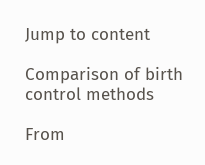Jump to content

Comparison of birth control methods

From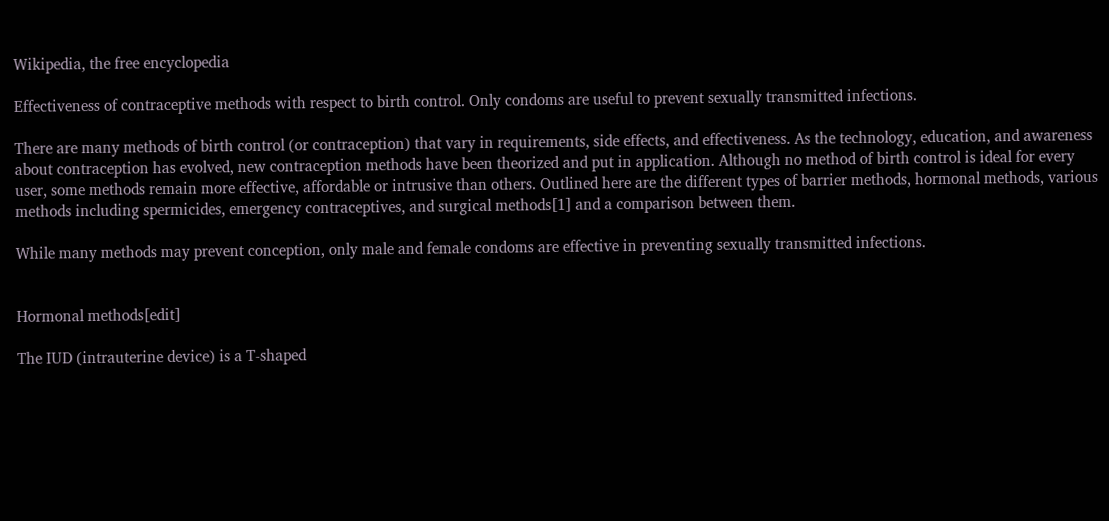Wikipedia, the free encyclopedia

Effectiveness of contraceptive methods with respect to birth control. Only condoms are useful to prevent sexually transmitted infections.

There are many methods of birth control (or contraception) that vary in requirements, side effects, and effectiveness. As the technology, education, and awareness about contraception has evolved, new contraception methods have been theorized and put in application. Although no method of birth control is ideal for every user, some methods remain more effective, affordable or intrusive than others. Outlined here are the different types of barrier methods, hormonal methods, various methods including spermicides, emergency contraceptives, and surgical methods[1] and a comparison between them.

While many methods may prevent conception, only male and female condoms are effective in preventing sexually transmitted infections.


Hormonal methods[edit]

The IUD (intrauterine device) is a T-shaped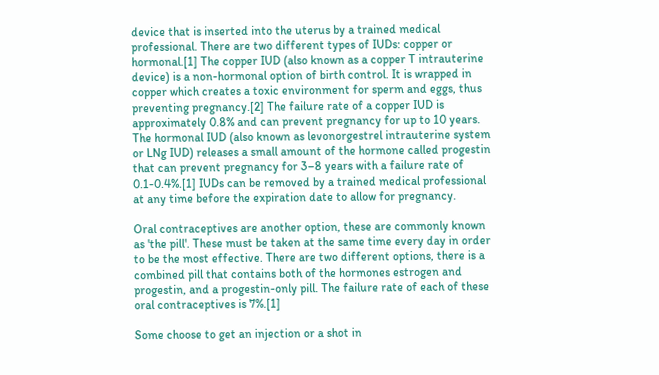device that is inserted into the uterus by a trained medical professional. There are two different types of IUDs: copper or hormonal.[1] The copper IUD (also known as a copper T intrauterine device) is a non-hormonal option of birth control. It is wrapped in copper which creates a toxic environment for sperm and eggs, thus preventing pregnancy.[2] The failure rate of a copper IUD is approximately 0.8% and can prevent pregnancy for up to 10 years. The hormonal IUD (also known as levonorgestrel intrauterine system or LNg IUD) releases a small amount of the hormone called progestin that can prevent pregnancy for 3–8 years with a failure rate of 0.1-0.4%.[1] IUDs can be removed by a trained medical professional at any time before the expiration date to allow for pregnancy.

Oral contraceptives are another option, these are commonly known as 'the pill'. These must be taken at the same time every day in order to be the most effective. There are two different options, there is a combined pill that contains both of the hormones estrogen and progestin, and a progestin-only pill. The failure rate of each of these oral contraceptives is 7%.[1]

Some choose to get an injection or a shot in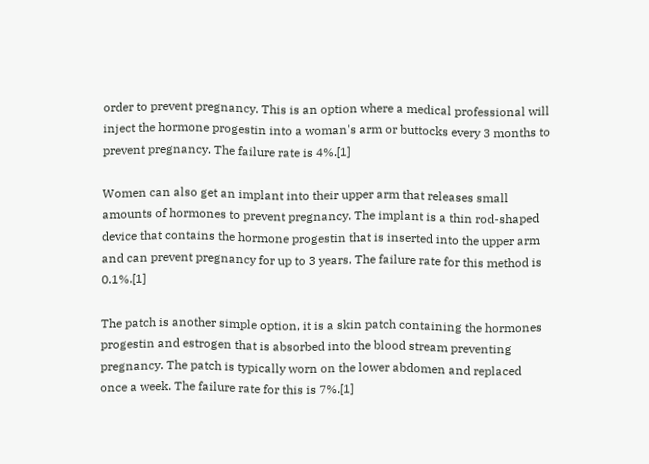order to prevent pregnancy. This is an option where a medical professional will inject the hormone progestin into a woman's arm or buttocks every 3 months to prevent pregnancy. The failure rate is 4%.[1]

Women can also get an implant into their upper arm that releases small amounts of hormones to prevent pregnancy. The implant is a thin rod-shaped device that contains the hormone progestin that is inserted into the upper arm and can prevent pregnancy for up to 3 years. The failure rate for this method is 0.1%.[1]

The patch is another simple option, it is a skin patch containing the hormones progestin and estrogen that is absorbed into the blood stream preventing pregnancy. The patch is typically worn on the lower abdomen and replaced once a week. The failure rate for this is 7%.[1]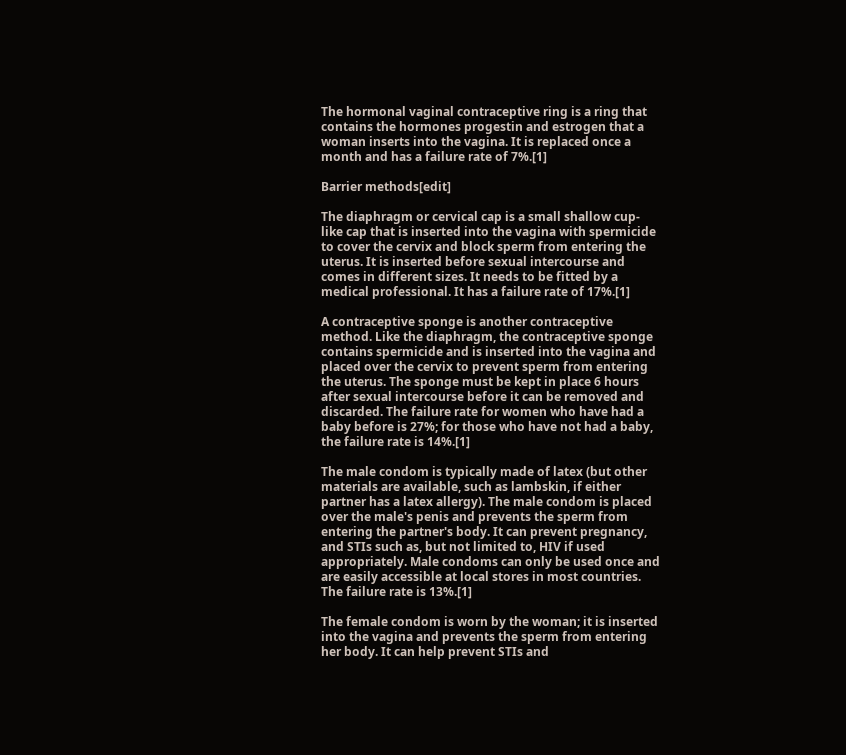The hormonal vaginal contraceptive ring is a ring that contains the hormones progestin and estrogen that a woman inserts into the vagina. It is replaced once a month and has a failure rate of 7%.[1]

Barrier methods[edit]

The diaphragm or cervical cap is a small shallow cup-like cap that is inserted into the vagina with spermicide to cover the cervix and block sperm from entering the uterus. It is inserted before sexual intercourse and comes in different sizes. It needs to be fitted by a medical professional. It has a failure rate of 17%.[1]

A contraceptive sponge is another contraceptive method. Like the diaphragm, the contraceptive sponge contains spermicide and is inserted into the vagina and placed over the cervix to prevent sperm from entering the uterus. The sponge must be kept in place 6 hours after sexual intercourse before it can be removed and discarded. The failure rate for women who have had a baby before is 27%; for those who have not had a baby, the failure rate is 14%.[1]

The male condom is typically made of latex (but other materials are available, such as lambskin, if either partner has a latex allergy). The male condom is placed over the male's penis and prevents the sperm from entering the partner's body. It can prevent pregnancy, and STIs such as, but not limited to, HIV if used appropriately. Male condoms can only be used once and are easily accessible at local stores in most countries. The failure rate is 13%.[1]

The female condom is worn by the woman; it is inserted into the vagina and prevents the sperm from entering her body. It can help prevent STIs and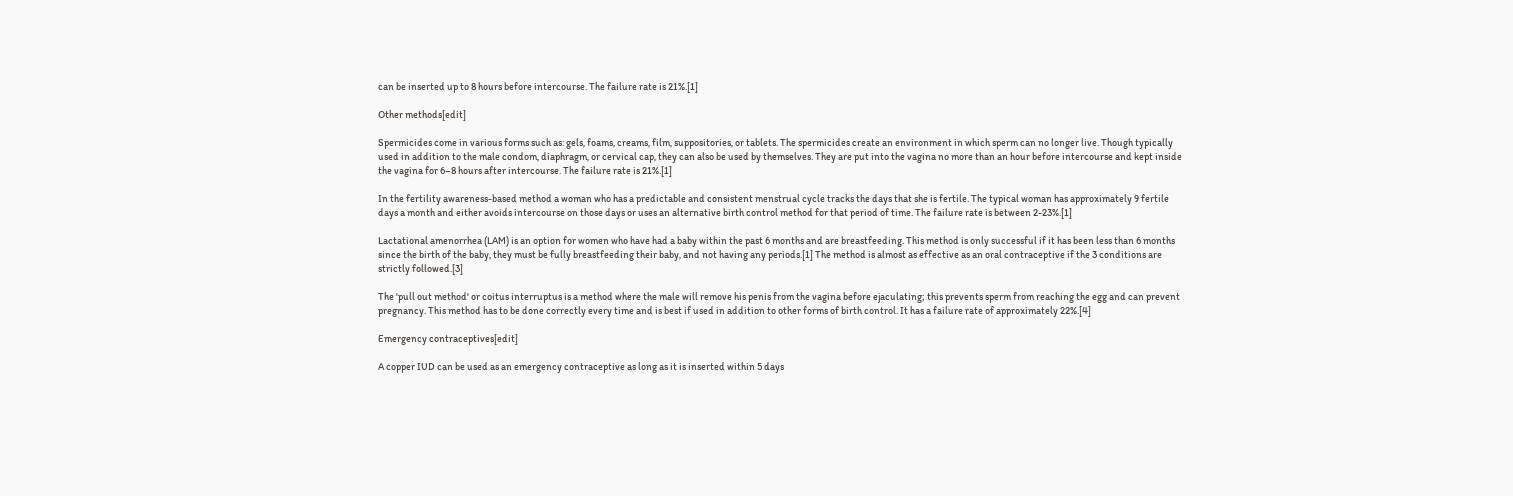can be inserted up to 8 hours before intercourse. The failure rate is 21%.[1]

Other methods[edit]

Spermicides come in various forms such as: gels, foams, creams, film, suppositories, or tablets. The spermicides create an environment in which sperm can no longer live. Though typically used in addition to the male condom, diaphragm, or cervical cap, they can also be used by themselves. They are put into the vagina no more than an hour before intercourse and kept inside the vagina for 6–8 hours after intercourse. The failure rate is 21%.[1]

In the fertility awareness-based method a woman who has a predictable and consistent menstrual cycle tracks the days that she is fertile. The typical woman has approximately 9 fertile days a month and either avoids intercourse on those days or uses an alternative birth control method for that period of time. The failure rate is between 2-23%.[1]

Lactational amenorrhea (LAM) is an option for women who have had a baby within the past 6 months and are breastfeeding. This method is only successful if it has been less than 6 months since the birth of the baby, they must be fully breastfeeding their baby, and not having any periods.[1] The method is almost as effective as an oral contraceptive if the 3 conditions are strictly followed.[3]

The 'pull out method' or coitus interruptus is a method where the male will remove his penis from the vagina before ejaculating; this prevents sperm from reaching the egg and can prevent pregnancy. This method has to be done correctly every time and is best if used in addition to other forms of birth control. It has a failure rate of approximately 22%.[4]

Emergency contraceptives[edit]

A copper IUD can be used as an emergency contraceptive as long as it is inserted within 5 days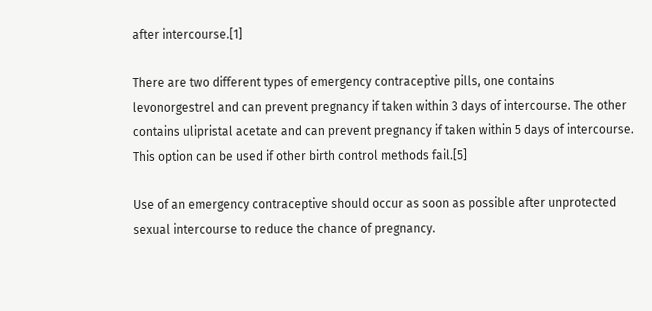after intercourse.[1]

There are two different types of emergency contraceptive pills, one contains levonorgestrel and can prevent pregnancy if taken within 3 days of intercourse. The other contains ulipristal acetate and can prevent pregnancy if taken within 5 days of intercourse. This option can be used if other birth control methods fail.[5]

Use of an emergency contraceptive should occur as soon as possible after unprotected sexual intercourse to reduce the chance of pregnancy.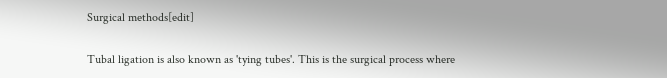Surgical methods[edit]

Tubal ligation is also known as 'tying tubes'. This is the surgical process where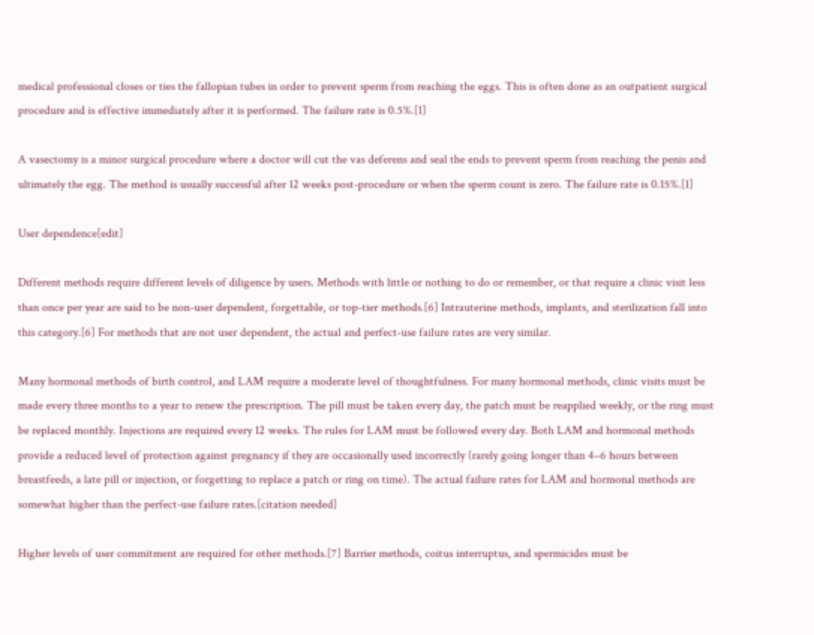medical professional closes or ties the fallopian tubes in order to prevent sperm from reaching the eggs. This is often done as an outpatient surgical procedure and is effective immediately after it is performed. The failure rate is 0.5%.[1]

A vasectomy is a minor surgical procedure where a doctor will cut the vas deferens and seal the ends to prevent sperm from reaching the penis and ultimately the egg. The method is usually successful after 12 weeks post-procedure or when the sperm count is zero. The failure rate is 0.15%.[1]

User dependence[edit]

Different methods require different levels of diligence by users. Methods with little or nothing to do or remember, or that require a clinic visit less than once per year are said to be non-user dependent, forgettable, or top-tier methods.[6] Intrauterine methods, implants, and sterilization fall into this category.[6] For methods that are not user dependent, the actual and perfect-use failure rates are very similar.

Many hormonal methods of birth control, and LAM require a moderate level of thoughtfulness. For many hormonal methods, clinic visits must be made every three months to a year to renew the prescription. The pill must be taken every day, the patch must be reapplied weekly, or the ring must be replaced monthly. Injections are required every 12 weeks. The rules for LAM must be followed every day. Both LAM and hormonal methods provide a reduced level of protection against pregnancy if they are occasionally used incorrectly (rarely going longer than 4–6 hours between breastfeeds, a late pill or injection, or forgetting to replace a patch or ring on time). The actual failure rates for LAM and hormonal methods are somewhat higher than the perfect-use failure rates.[citation needed]

Higher levels of user commitment are required for other methods.[7] Barrier methods, coitus interruptus, and spermicides must be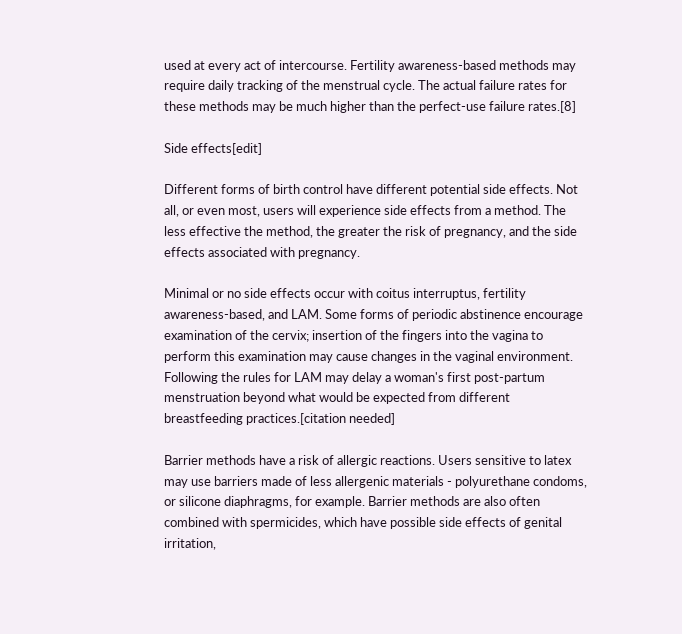used at every act of intercourse. Fertility awareness-based methods may require daily tracking of the menstrual cycle. The actual failure rates for these methods may be much higher than the perfect-use failure rates.[8]

Side effects[edit]

Different forms of birth control have different potential side effects. Not all, or even most, users will experience side effects from a method. The less effective the method, the greater the risk of pregnancy, and the side effects associated with pregnancy.

Minimal or no side effects occur with coitus interruptus, fertility awareness-based, and LAM. Some forms of periodic abstinence encourage examination of the cervix; insertion of the fingers into the vagina to perform this examination may cause changes in the vaginal environment. Following the rules for LAM may delay a woman's first post-partum menstruation beyond what would be expected from different breastfeeding practices.[citation needed]

Barrier methods have a risk of allergic reactions. Users sensitive to latex may use barriers made of less allergenic materials - polyurethane condoms, or silicone diaphragms, for example. Barrier methods are also often combined with spermicides, which have possible side effects of genital irritation,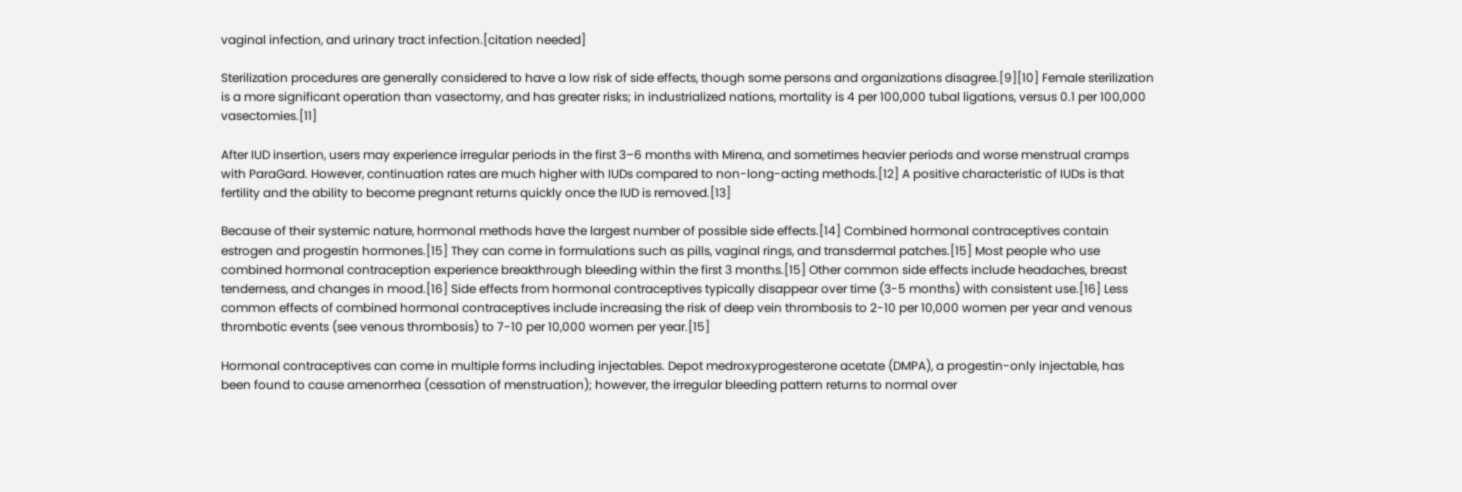vaginal infection, and urinary tract infection.[citation needed]

Sterilization procedures are generally considered to have a low risk of side effects, though some persons and organizations disagree.[9][10] Female sterilization is a more significant operation than vasectomy, and has greater risks; in industrialized nations, mortality is 4 per 100,000 tubal ligations, versus 0.1 per 100,000 vasectomies.[11]

After IUD insertion, users may experience irregular periods in the first 3–6 months with Mirena, and sometimes heavier periods and worse menstrual cramps with ParaGard. However, continuation rates are much higher with IUDs compared to non-long-acting methods.[12] A positive characteristic of IUDs is that fertility and the ability to become pregnant returns quickly once the IUD is removed.[13]

Because of their systemic nature, hormonal methods have the largest number of possible side effects.[14] Combined hormonal contraceptives contain estrogen and progestin hormones.[15] They can come in formulations such as pills, vaginal rings, and transdermal patches.[15] Most people who use combined hormonal contraception experience breakthrough bleeding within the first 3 months.[15] Other common side effects include headaches, breast tenderness, and changes in mood.[16] Side effects from hormonal contraceptives typically disappear over time (3-5 months) with consistent use.[16] Less common effects of combined hormonal contraceptives include increasing the risk of deep vein thrombosis to 2-10 per 10,000 women per year and venous thrombotic events (see venous thrombosis) to 7-10 per 10,000 women per year.[15]

Hormonal contraceptives can come in multiple forms including injectables. Depot medroxyprogesterone acetate (DMPA), a progestin-only injectable, has been found to cause amenorrhea (cessation of menstruation); however, the irregular bleeding pattern returns to normal over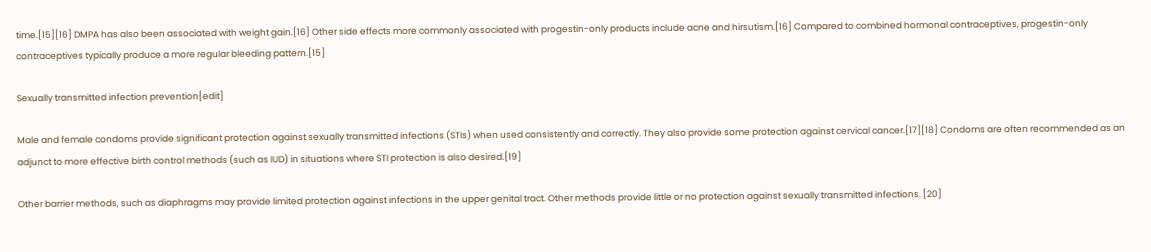time.[15][16] DMPA has also been associated with weight gain.[16] Other side effects more commonly associated with progestin-only products include acne and hirsutism.[16] Compared to combined hormonal contraceptives, progestin-only contraceptives typically produce a more regular bleeding pattern.[15]

Sexually transmitted infection prevention[edit]

Male and female condoms provide significant protection against sexually transmitted infections (STIs) when used consistently and correctly. They also provide some protection against cervical cancer.[17][18] Condoms are often recommended as an adjunct to more effective birth control methods (such as IUD) in situations where STI protection is also desired.[19]

Other barrier methods, such as diaphragms may provide limited protection against infections in the upper genital tract. Other methods provide little or no protection against sexually transmitted infections. [20]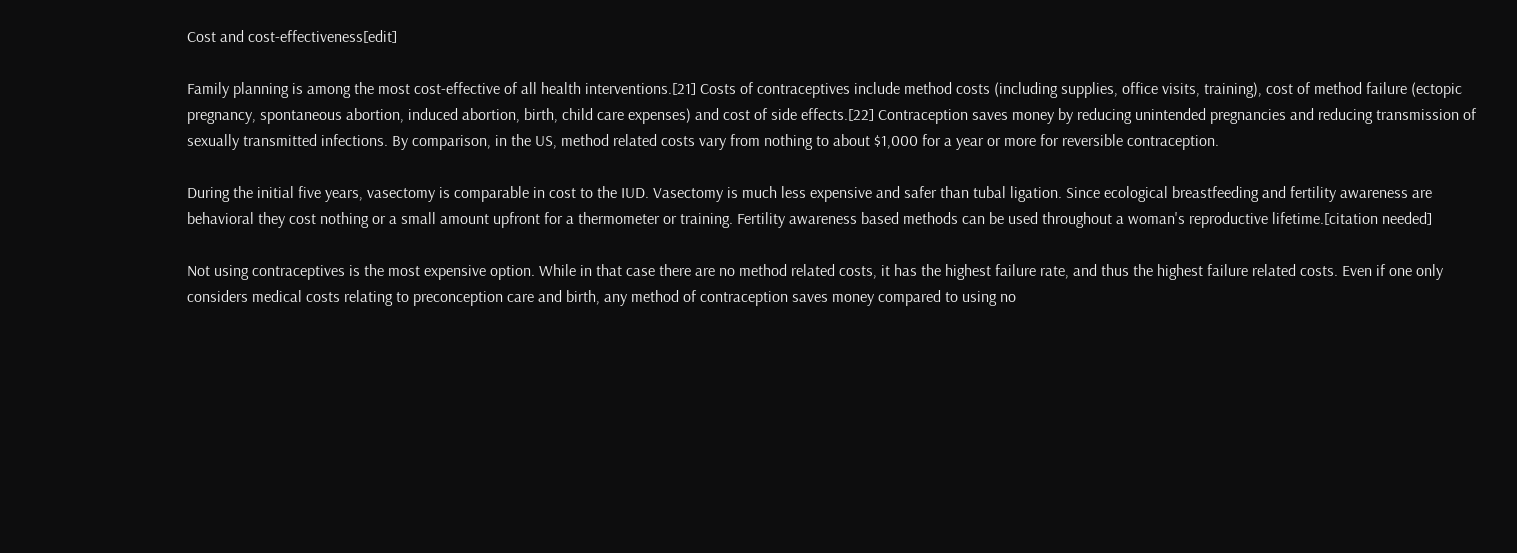Cost and cost-effectiveness[edit]

Family planning is among the most cost-effective of all health interventions.[21] Costs of contraceptives include method costs (including supplies, office visits, training), cost of method failure (ectopic pregnancy, spontaneous abortion, induced abortion, birth, child care expenses) and cost of side effects.[22] Contraception saves money by reducing unintended pregnancies and reducing transmission of sexually transmitted infections. By comparison, in the US, method related costs vary from nothing to about $1,000 for a year or more for reversible contraception.

During the initial five years, vasectomy is comparable in cost to the IUD. Vasectomy is much less expensive and safer than tubal ligation. Since ecological breastfeeding and fertility awareness are behavioral they cost nothing or a small amount upfront for a thermometer or training. Fertility awareness based methods can be used throughout a woman's reproductive lifetime.[citation needed]

Not using contraceptives is the most expensive option. While in that case there are no method related costs, it has the highest failure rate, and thus the highest failure related costs. Even if one only considers medical costs relating to preconception care and birth, any method of contraception saves money compared to using no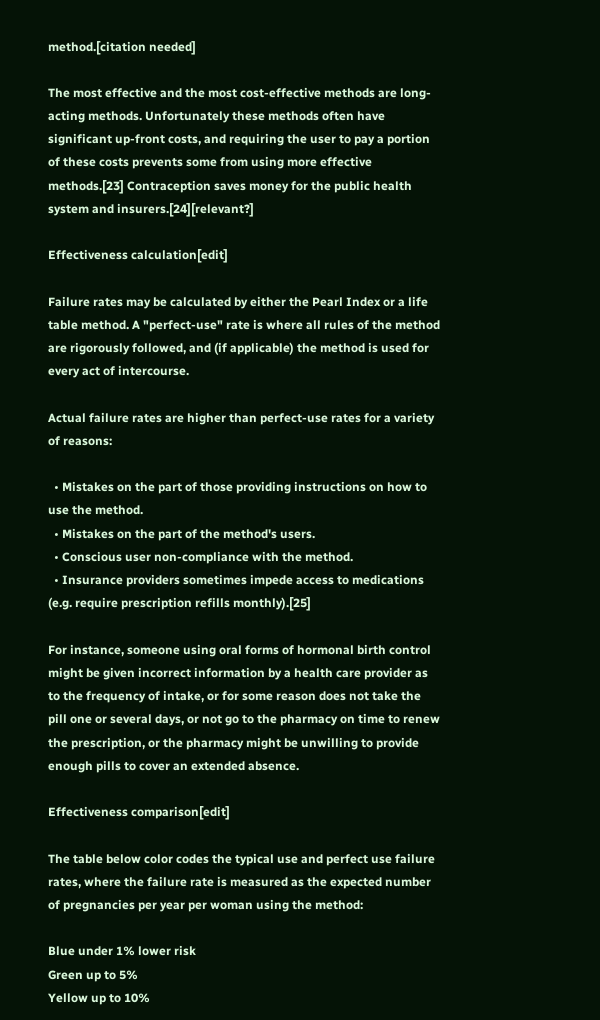method.[citation needed]

The most effective and the most cost-effective methods are long-acting methods. Unfortunately these methods often have significant up-front costs, and requiring the user to pay a portion of these costs prevents some from using more effective methods.[23] Contraception saves money for the public health system and insurers.[24][relevant?]

Effectiveness calculation[edit]

Failure rates may be calculated by either the Pearl Index or a life table method. A "perfect-use" rate is where all rules of the method are rigorously followed, and (if applicable) the method is used for every act of intercourse.

Actual failure rates are higher than perfect-use rates for a variety of reasons:

  • Mistakes on the part of those providing instructions on how to use the method.
  • Mistakes on the part of the method's users.
  • Conscious user non-compliance with the method.
  • Insurance providers sometimes impede access to medications (e.g. require prescription refills monthly).[25]

For instance, someone using oral forms of hormonal birth control might be given incorrect information by a health care provider as to the frequency of intake, or for some reason does not take the pill one or several days, or not go to the pharmacy on time to renew the prescription, or the pharmacy might be unwilling to provide enough pills to cover an extended absence.

Effectiveness comparison[edit]

The table below color codes the typical use and perfect use failure rates, where the failure rate is measured as the expected number of pregnancies per year per woman using the method:

Blue under 1% lower risk
Green up to 5%
Yellow up to 10%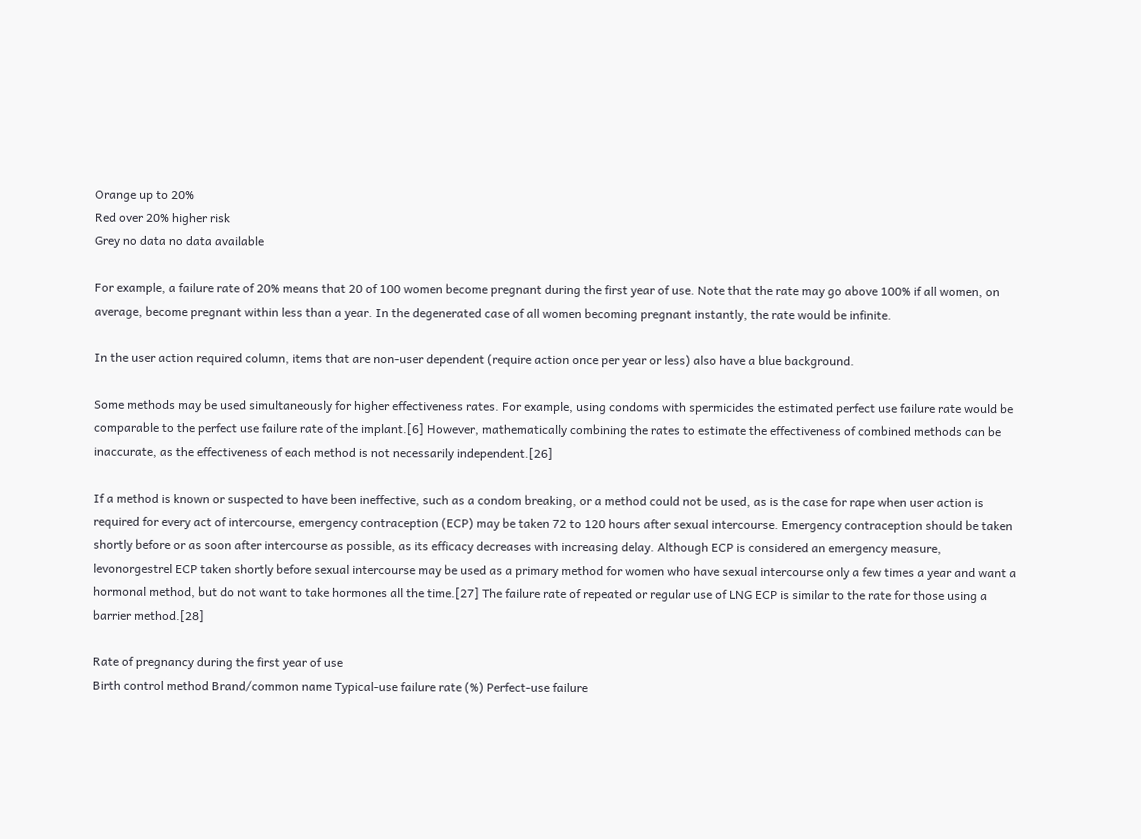Orange up to 20%
Red over 20% higher risk
Grey no data no data available

For example, a failure rate of 20% means that 20 of 100 women become pregnant during the first year of use. Note that the rate may go above 100% if all women, on average, become pregnant within less than a year. In the degenerated case of all women becoming pregnant instantly, the rate would be infinite.

In the user action required column, items that are non-user dependent (require action once per year or less) also have a blue background.

Some methods may be used simultaneously for higher effectiveness rates. For example, using condoms with spermicides the estimated perfect use failure rate would be comparable to the perfect use failure rate of the implant.[6] However, mathematically combining the rates to estimate the effectiveness of combined methods can be inaccurate, as the effectiveness of each method is not necessarily independent.[26]

If a method is known or suspected to have been ineffective, such as a condom breaking, or a method could not be used, as is the case for rape when user action is required for every act of intercourse, emergency contraception (ECP) may be taken 72 to 120 hours after sexual intercourse. Emergency contraception should be taken shortly before or as soon after intercourse as possible, as its efficacy decreases with increasing delay. Although ECP is considered an emergency measure, levonorgestrel ECP taken shortly before sexual intercourse may be used as a primary method for women who have sexual intercourse only a few times a year and want a hormonal method, but do not want to take hormones all the time.[27] The failure rate of repeated or regular use of LNG ECP is similar to the rate for those using a barrier method.[28]

Rate of pregnancy during the first year of use
Birth control method Brand/common name Typical-use failure rate (%) Perfect-use failure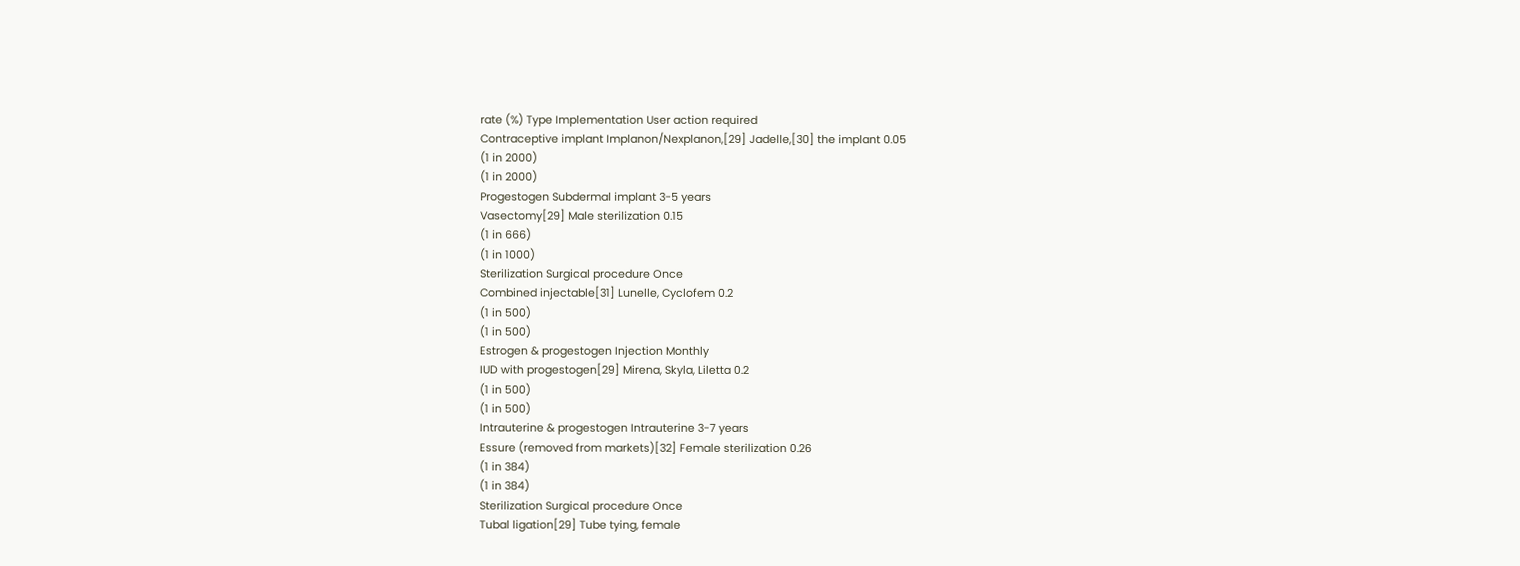rate (%) Type Implementation User action required
Contraceptive implant Implanon/Nexplanon,[29] Jadelle,[30] the implant 0.05
(1 in 2000)
(1 in 2000)
Progestogen Subdermal implant 3-5 years
Vasectomy[29] Male sterilization 0.15
(1 in 666)
(1 in 1000)
Sterilization Surgical procedure Once
Combined injectable[31] Lunelle, Cyclofem 0.2
(1 in 500)
(1 in 500)
Estrogen & progestogen Injection Monthly
IUD with progestogen[29] Mirena, Skyla, Liletta 0.2
(1 in 500)
(1 in 500)
Intrauterine & progestogen Intrauterine 3-7 years
Essure (removed from markets)[32] Female sterilization 0.26
(1 in 384)
(1 in 384)
Sterilization Surgical procedure Once
Tubal ligation[29] Tube tying, female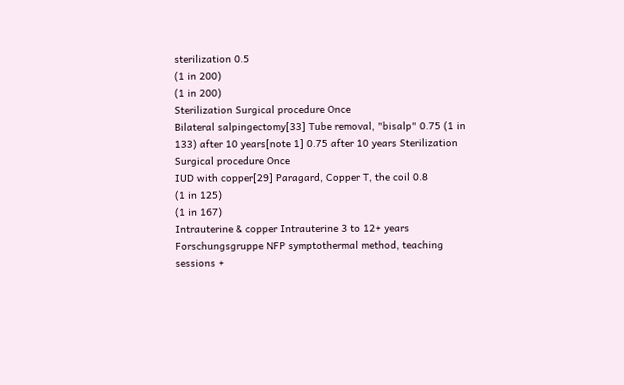sterilization 0.5
(1 in 200)
(1 in 200)
Sterilization Surgical procedure Once
Bilateral salpingectomy[33] Tube removal, "bisalp" 0.75 (1 in 133) after 10 years[note 1] 0.75 after 10 years Sterilization Surgical procedure Once
IUD with copper[29] Paragard, Copper T, the coil 0.8
(1 in 125)
(1 in 167)
Intrauterine & copper Intrauterine 3 to 12+ years
Forschungsgruppe NFP symptothermal method, teaching sessions +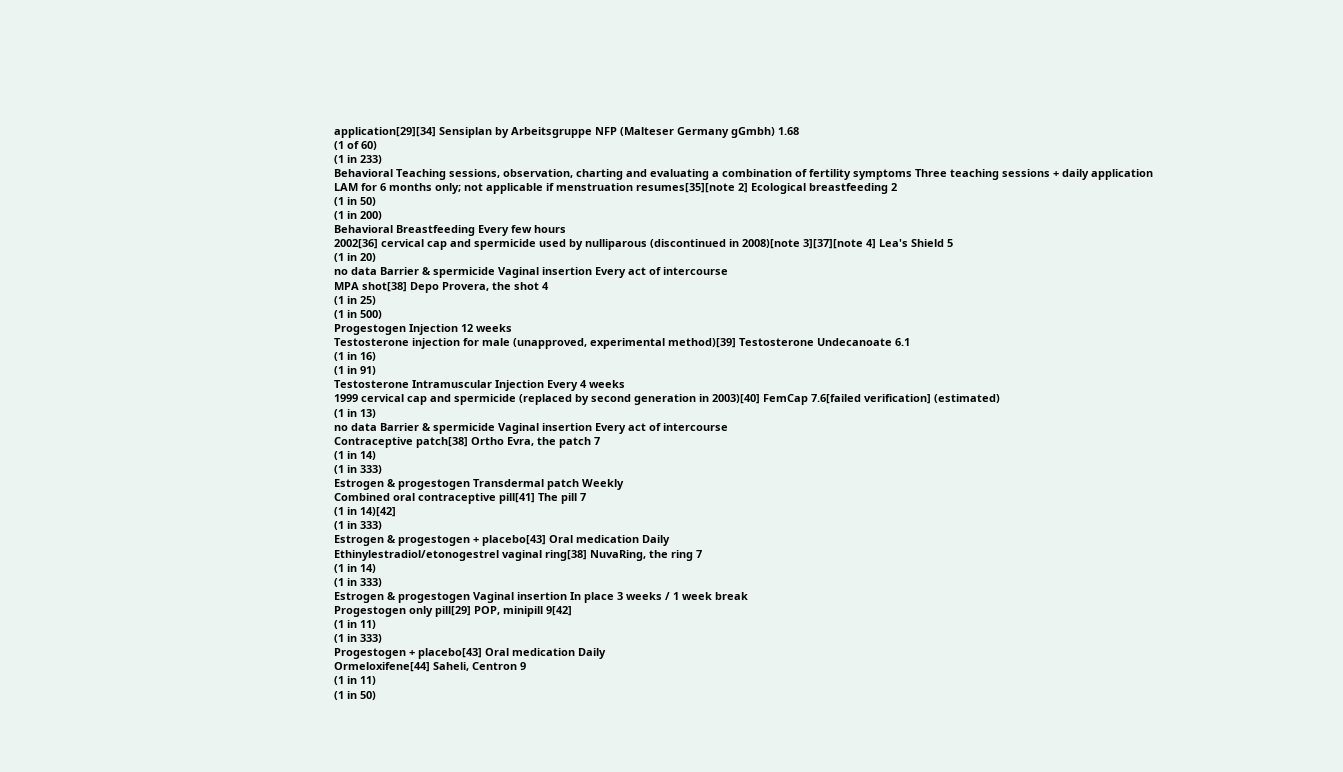application[29][34] Sensiplan by Arbeitsgruppe NFP (Malteser Germany gGmbh) 1.68
(1 of 60)
(1 in 233)
Behavioral Teaching sessions, observation, charting and evaluating a combination of fertility symptoms Three teaching sessions + daily application
LAM for 6 months only; not applicable if menstruation resumes[35][note 2] Ecological breastfeeding 2
(1 in 50)
(1 in 200)
Behavioral Breastfeeding Every few hours
2002[36] cervical cap and spermicide used by nulliparous (discontinued in 2008)[note 3][37][note 4] Lea's Shield 5
(1 in 20)
no data Barrier & spermicide Vaginal insertion Every act of intercourse
MPA shot[38] Depo Provera, the shot 4
(1 in 25)
(1 in 500)
Progestogen Injection 12 weeks
Testosterone injection for male (unapproved, experimental method)[39] Testosterone Undecanoate 6.1
(1 in 16)
(1 in 91)
Testosterone Intramuscular Injection Every 4 weeks
1999 cervical cap and spermicide (replaced by second generation in 2003)[40] FemCap 7.6[failed verification] (estimated)
(1 in 13)
no data Barrier & spermicide Vaginal insertion Every act of intercourse
Contraceptive patch[38] Ortho Evra, the patch 7
(1 in 14)
(1 in 333)
Estrogen & progestogen Transdermal patch Weekly
Combined oral contraceptive pill[41] The pill 7
(1 in 14)[42]
(1 in 333)
Estrogen & progestogen + placebo[43] Oral medication Daily
Ethinylestradiol/etonogestrel vaginal ring[38] NuvaRing, the ring 7
(1 in 14)
(1 in 333)
Estrogen & progestogen Vaginal insertion In place 3 weeks / 1 week break
Progestogen only pill[29] POP, minipill 9[42]
(1 in 11)
(1 in 333)
Progestogen + placebo[43] Oral medication Daily
Ormeloxifene[44] Saheli, Centron 9
(1 in 11)
(1 in 50)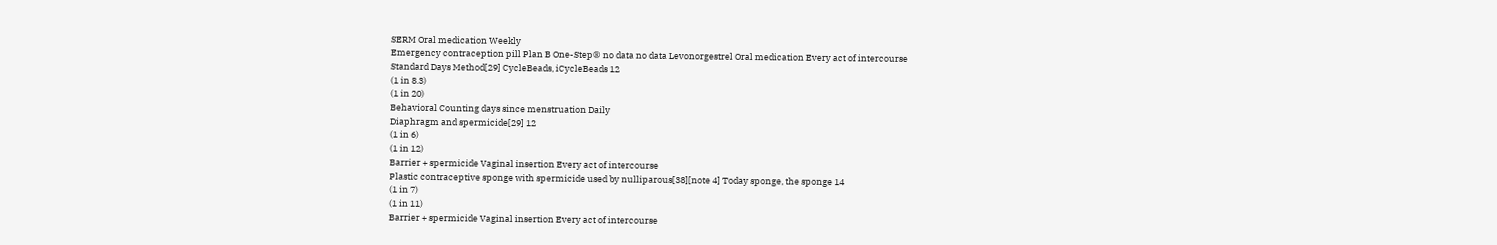SERM Oral medication Weekly
Emergency contraception pill Plan B One-Step® no data no data Levonorgestrel Oral medication Every act of intercourse
Standard Days Method[29] CycleBeads, iCycleBeads 12
(1 in 8.3)
(1 in 20)
Behavioral Counting days since menstruation Daily
Diaphragm and spermicide[29] 12
(1 in 6)
(1 in 12)
Barrier + spermicide Vaginal insertion Every act of intercourse
Plastic contraceptive sponge with spermicide used by nulliparous[38][note 4] Today sponge, the sponge 14
(1 in 7)
(1 in 11)
Barrier + spermicide Vaginal insertion Every act of intercourse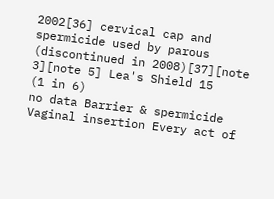2002[36] cervical cap and spermicide used by parous (discontinued in 2008)[37][note 3][note 5] Lea's Shield 15
(1 in 6)
no data Barrier & spermicide Vaginal insertion Every act of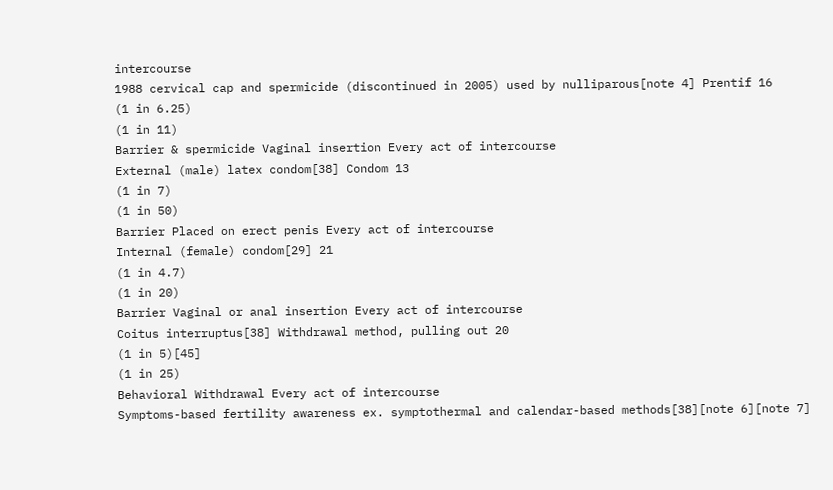intercourse
1988 cervical cap and spermicide (discontinued in 2005) used by nulliparous[note 4] Prentif 16
(1 in 6.25)
(1 in 11)
Barrier & spermicide Vaginal insertion Every act of intercourse
External (male) latex condom[38] Condom 13
(1 in 7)
(1 in 50)
Barrier Placed on erect penis Every act of intercourse
Internal (female) condom[29] 21
(1 in 4.7)
(1 in 20)
Barrier Vaginal or anal insertion Every act of intercourse
Coitus interruptus[38] Withdrawal method, pulling out 20
(1 in 5)[45]
(1 in 25)
Behavioral Withdrawal Every act of intercourse
Symptoms-based fertility awareness ex. symptothermal and calendar-based methods[38][note 6][note 7]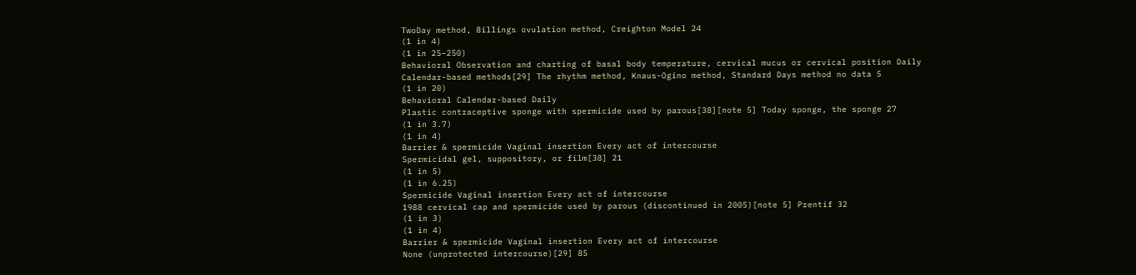TwoDay method, Billings ovulation method, Creighton Model 24
(1 in 4)
(1 in 25–250)
Behavioral Observation and charting of basal body temperature, cervical mucus or cervical position Daily
Calendar-based methods[29] The rhythm method, Knaus-Ogino method, Standard Days method no data 5
(1 in 20)
Behavioral Calendar-based Daily
Plastic contraceptive sponge with spermicide used by parous[38][note 5] Today sponge, the sponge 27
(1 in 3.7)
(1 in 4)
Barrier & spermicide Vaginal insertion Every act of intercourse
Spermicidal gel, suppository, or film[38] 21
(1 in 5)
(1 in 6.25)
Spermicide Vaginal insertion Every act of intercourse
1988 cervical cap and spermicide used by parous (discontinued in 2005)[note 5] Prentif 32
(1 in 3)
(1 in 4)
Barrier & spermicide Vaginal insertion Every act of intercourse
None (unprotected intercourse)[29] 85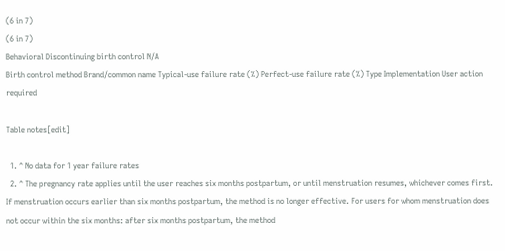(6 in 7)
(6 in 7)
Behavioral Discontinuing birth control N/A
Birth control method Brand/common name Typical-use failure rate (%) Perfect-use failure rate (%) Type Implementation User action required

Table notes[edit]

  1. ^ No data for 1 year failure rates
  2. ^ The pregnancy rate applies until the user reaches six months postpartum, or until menstruation resumes, whichever comes first. If menstruation occurs earlier than six months postpartum, the method is no longer effective. For users for whom menstruation does not occur within the six months: after six months postpartum, the method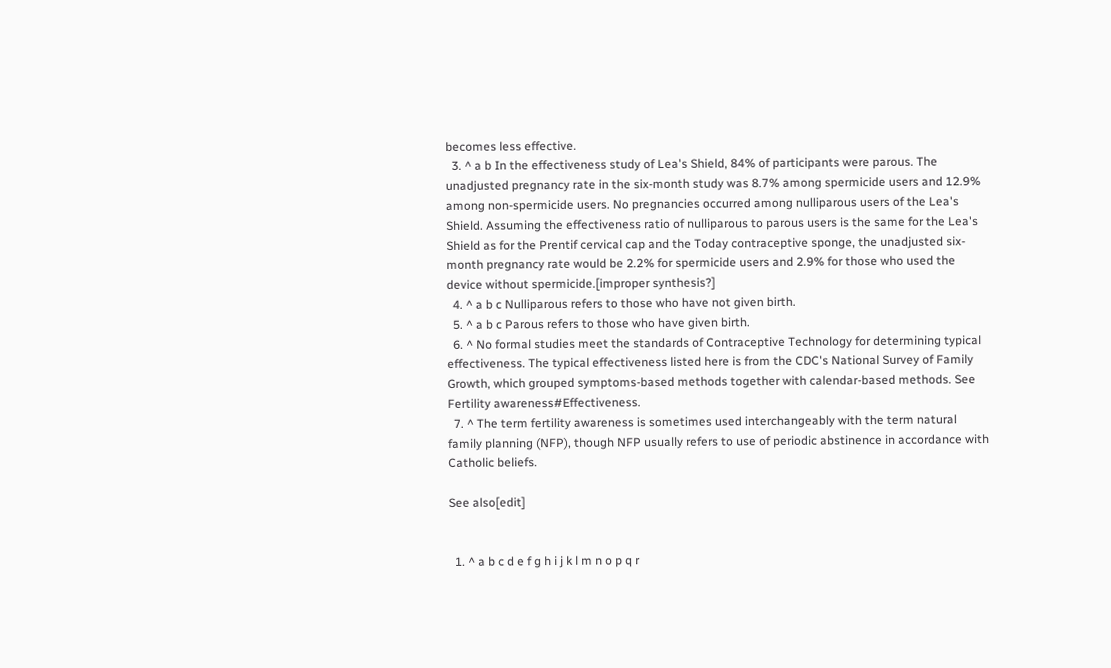becomes less effective.
  3. ^ a b In the effectiveness study of Lea's Shield, 84% of participants were parous. The unadjusted pregnancy rate in the six-month study was 8.7% among spermicide users and 12.9% among non-spermicide users. No pregnancies occurred among nulliparous users of the Lea's Shield. Assuming the effectiveness ratio of nulliparous to parous users is the same for the Lea's Shield as for the Prentif cervical cap and the Today contraceptive sponge, the unadjusted six-month pregnancy rate would be 2.2% for spermicide users and 2.9% for those who used the device without spermicide.[improper synthesis?]
  4. ^ a b c Nulliparous refers to those who have not given birth.
  5. ^ a b c Parous refers to those who have given birth.
  6. ^ No formal studies meet the standards of Contraceptive Technology for determining typical effectiveness. The typical effectiveness listed here is from the CDC's National Survey of Family Growth, which grouped symptoms-based methods together with calendar-based methods. See Fertility awareness#Effectiveness.
  7. ^ The term fertility awareness is sometimes used interchangeably with the term natural family planning (NFP), though NFP usually refers to use of periodic abstinence in accordance with Catholic beliefs.

See also[edit]


  1. ^ a b c d e f g h i j k l m n o p q r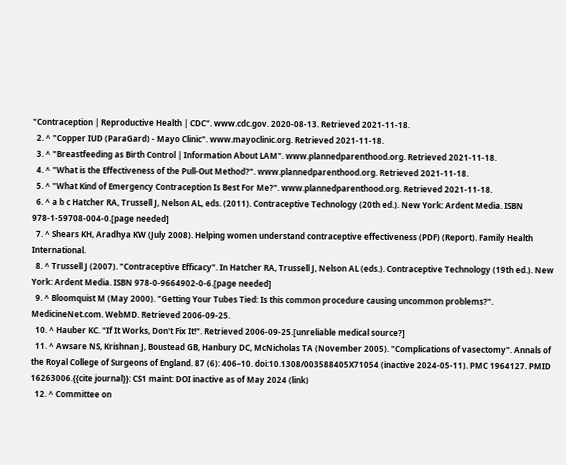"Contraception | Reproductive Health | CDC". www.cdc.gov. 2020-08-13. Retrieved 2021-11-18.
  2. ^ "Copper IUD (ParaGard) - Mayo Clinic". www.mayoclinic.org. Retrieved 2021-11-18.
  3. ^ "Breastfeeding as Birth Control | Information About LAM". www.plannedparenthood.org. Retrieved 2021-11-18.
  4. ^ "What is the Effectiveness of the Pull-Out Method?". www.plannedparenthood.org. Retrieved 2021-11-18.
  5. ^ "What Kind of Emergency Contraception Is Best For Me?". www.plannedparenthood.org. Retrieved 2021-11-18.
  6. ^ a b c Hatcher RA, Trussell J, Nelson AL, eds. (2011). Contraceptive Technology (20th ed.). New York: Ardent Media. ISBN 978-1-59708-004-0.[page needed]
  7. ^ Shears KH, Aradhya KW (July 2008). Helping women understand contraceptive effectiveness (PDF) (Report). Family Health International.
  8. ^ Trussell J (2007). "Contraceptive Efficacy". In Hatcher RA, Trussell J, Nelson AL (eds.). Contraceptive Technology (19th ed.). New York: Ardent Media. ISBN 978-0-9664902-0-6.[page needed]
  9. ^ Bloomquist M (May 2000). "Getting Your Tubes Tied: Is this common procedure causing uncommon problems?". MedicineNet.com. WebMD. Retrieved 2006-09-25.
  10. ^ Hauber KC. "If It Works, Don't Fix It!". Retrieved 2006-09-25.[unreliable medical source?]
  11. ^ Awsare NS, Krishnan J, Boustead GB, Hanbury DC, McNicholas TA (November 2005). "Complications of vasectomy". Annals of the Royal College of Surgeons of England. 87 (6): 406–10. doi:10.1308/003588405X71054 (inactive 2024-05-11). PMC 1964127. PMID 16263006.{{cite journal}}: CS1 maint: DOI inactive as of May 2024 (link)
  12. ^ Committee on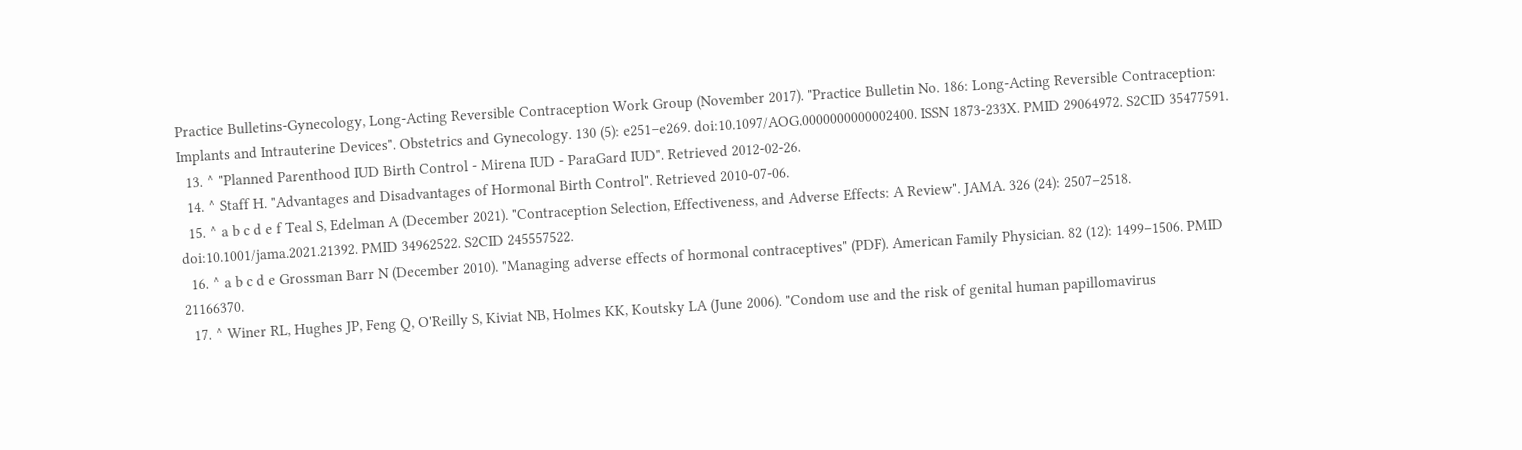Practice Bulletins-Gynecology, Long-Acting Reversible Contraception Work Group (November 2017). "Practice Bulletin No. 186: Long-Acting Reversible Contraception: Implants and Intrauterine Devices". Obstetrics and Gynecology. 130 (5): e251–e269. doi:10.1097/AOG.0000000000002400. ISSN 1873-233X. PMID 29064972. S2CID 35477591.
  13. ^ "Planned Parenthood IUD Birth Control - Mirena IUD - ParaGard IUD". Retrieved 2012-02-26.
  14. ^ Staff H. "Advantages and Disadvantages of Hormonal Birth Control". Retrieved 2010-07-06.
  15. ^ a b c d e f Teal S, Edelman A (December 2021). "Contraception Selection, Effectiveness, and Adverse Effects: A Review". JAMA. 326 (24): 2507–2518. doi:10.1001/jama.2021.21392. PMID 34962522. S2CID 245557522.
  16. ^ a b c d e Grossman Barr N (December 2010). "Managing adverse effects of hormonal contraceptives" (PDF). American Family Physician. 82 (12): 1499–1506. PMID 21166370.
  17. ^ Winer RL, Hughes JP, Feng Q, O'Reilly S, Kiviat NB, Holmes KK, Koutsky LA (June 2006). "Condom use and the risk of genital human papillomavirus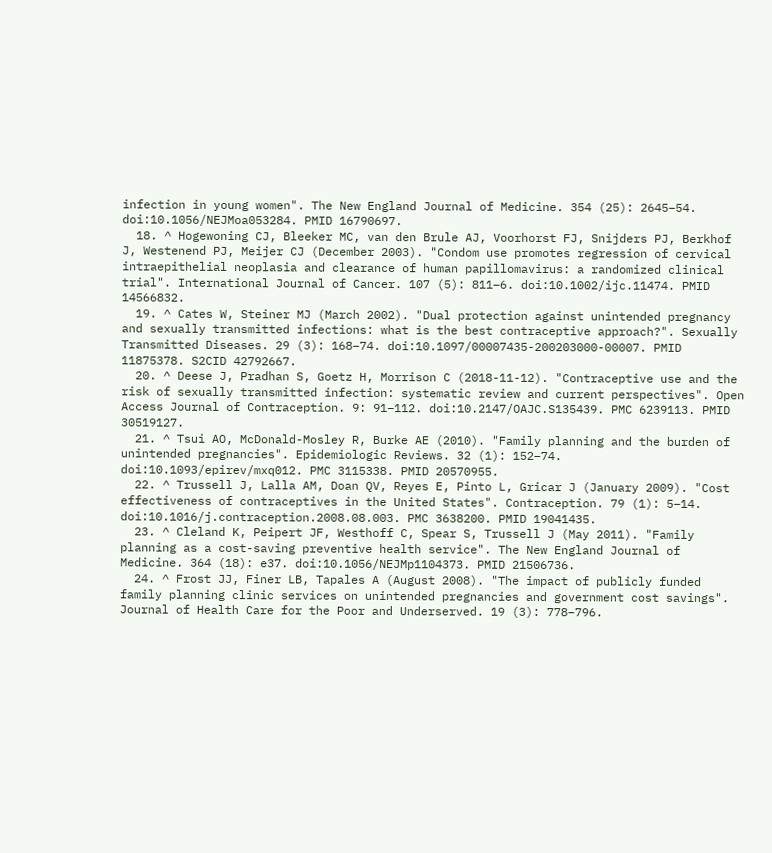infection in young women". The New England Journal of Medicine. 354 (25): 2645–54. doi:10.1056/NEJMoa053284. PMID 16790697.
  18. ^ Hogewoning CJ, Bleeker MC, van den Brule AJ, Voorhorst FJ, Snijders PJ, Berkhof J, Westenend PJ, Meijer CJ (December 2003). "Condom use promotes regression of cervical intraepithelial neoplasia and clearance of human papillomavirus: a randomized clinical trial". International Journal of Cancer. 107 (5): 811–6. doi:10.1002/ijc.11474. PMID 14566832.
  19. ^ Cates W, Steiner MJ (March 2002). "Dual protection against unintended pregnancy and sexually transmitted infections: what is the best contraceptive approach?". Sexually Transmitted Diseases. 29 (3): 168–74. doi:10.1097/00007435-200203000-00007. PMID 11875378. S2CID 42792667.
  20. ^ Deese J, Pradhan S, Goetz H, Morrison C (2018-11-12). "Contraceptive use and the risk of sexually transmitted infection: systematic review and current perspectives". Open Access Journal of Contraception. 9: 91–112. doi:10.2147/OAJC.S135439. PMC 6239113. PMID 30519127.
  21. ^ Tsui AO, McDonald-Mosley R, Burke AE (2010). "Family planning and the burden of unintended pregnancies". Epidemiologic Reviews. 32 (1): 152–74. doi:10.1093/epirev/mxq012. PMC 3115338. PMID 20570955.
  22. ^ Trussell J, Lalla AM, Doan QV, Reyes E, Pinto L, Gricar J (January 2009). "Cost effectiveness of contraceptives in the United States". Contraception. 79 (1): 5–14. doi:10.1016/j.contraception.2008.08.003. PMC 3638200. PMID 19041435.
  23. ^ Cleland K, Peipert JF, Westhoff C, Spear S, Trussell J (May 2011). "Family planning as a cost-saving preventive health service". The New England Journal of Medicine. 364 (18): e37. doi:10.1056/NEJMp1104373. PMID 21506736.
  24. ^ Frost JJ, Finer LB, Tapales A (August 2008). "The impact of publicly funded family planning clinic services on unintended pregnancies and government cost savings". Journal of Health Care for the Poor and Underserved. 19 (3): 778–796.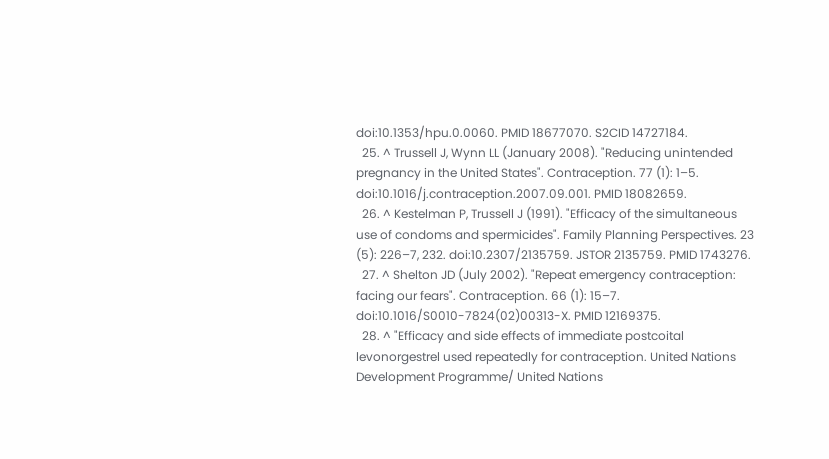doi:10.1353/hpu.0.0060. PMID 18677070. S2CID 14727184.
  25. ^ Trussell J, Wynn LL (January 2008). "Reducing unintended pregnancy in the United States". Contraception. 77 (1): 1–5. doi:10.1016/j.contraception.2007.09.001. PMID 18082659.
  26. ^ Kestelman P, Trussell J (1991). "Efficacy of the simultaneous use of condoms and spermicides". Family Planning Perspectives. 23 (5): 226–7, 232. doi:10.2307/2135759. JSTOR 2135759. PMID 1743276.
  27. ^ Shelton JD (July 2002). "Repeat emergency contraception: facing our fears". Contraception. 66 (1): 15–7. doi:10.1016/S0010-7824(02)00313-X. PMID 12169375.
  28. ^ "Efficacy and side effects of immediate postcoital levonorgestrel used repeatedly for contraception. United Nations Development Programme/ United Nations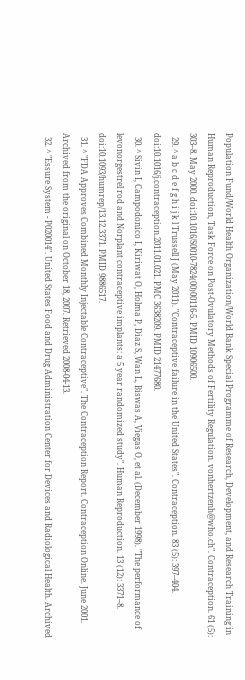Population Fund/World Health Organization/World Bank Special Programme of Research, Development, and Research Training in Human Reproduction, Task Force on Post-Ovulatory Methods of Fertility Regulation. vonhertzenh@who.ch". Contraception. 61 (5): 303–8. May 2000. doi:10.1016/S0010-7824(00)00116-5. PMID 10906500.
  29. ^ a b c d e f g h i j k l Trussell J (May 2011). "Contraceptive failure in the United States". Contraception. 83 (5): 397–404. doi:10.1016/j.contraception.2011.01.021. PMC 3638209. PMID 21477680.
  30. ^ Sivin I, Campodonico I, Kiriwat O, Holma P, Diaz S, Wan L, Biswas A, Viegas O, et al. (December 1998). "The performance of levonorgestrel rod and Norplant contraceptive implants: a 5 year randomized study". Human Reproduction. 13 (12): 3371–8. doi:10.1093/humrep/13.12.3371. PMID 9886517.
  31. ^ "FDA Approves Combined Monthly Injectable Contraceptive". The Contraception Report. Contraception Online. June 2001. Archived from the original on October 18, 2007. Retrieved 2008-04-13.
  32. ^ "Essure System - P020014". United States Food and Drug Administration Center for Devices and Radiological Health. Archived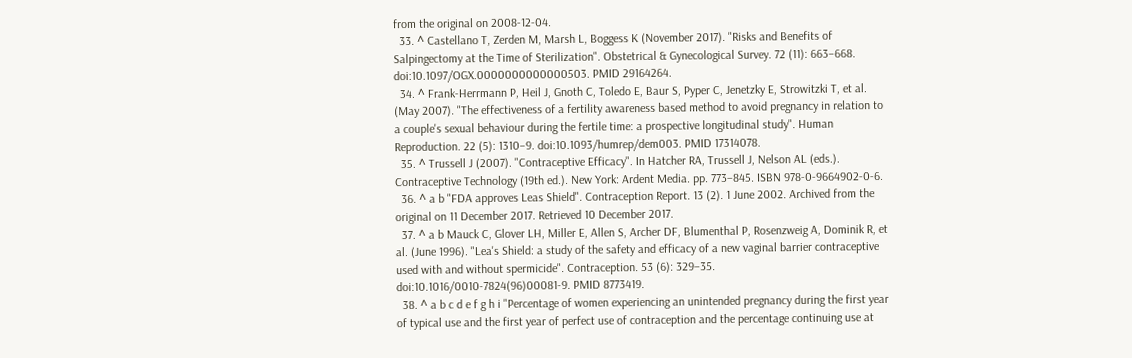from the original on 2008-12-04.
  33. ^ Castellano T, Zerden M, Marsh L, Boggess K (November 2017). "Risks and Benefits of Salpingectomy at the Time of Sterilization". Obstetrical & Gynecological Survey. 72 (11): 663–668. doi:10.1097/OGX.0000000000000503. PMID 29164264.
  34. ^ Frank-Herrmann P, Heil J, Gnoth C, Toledo E, Baur S, Pyper C, Jenetzky E, Strowitzki T, et al. (May 2007). "The effectiveness of a fertility awareness based method to avoid pregnancy in relation to a couple's sexual behaviour during the fertile time: a prospective longitudinal study". Human Reproduction. 22 (5): 1310–9. doi:10.1093/humrep/dem003. PMID 17314078.
  35. ^ Trussell J (2007). "Contraceptive Efficacy". In Hatcher RA, Trussell J, Nelson AL (eds.). Contraceptive Technology (19th ed.). New York: Ardent Media. pp. 773–845. ISBN 978-0-9664902-0-6.
  36. ^ a b "FDA approves Leas Shield". Contraception Report. 13 (2). 1 June 2002. Archived from the original on 11 December 2017. Retrieved 10 December 2017.
  37. ^ a b Mauck C, Glover LH, Miller E, Allen S, Archer DF, Blumenthal P, Rosenzweig A, Dominik R, et al. (June 1996). "Lea's Shield: a study of the safety and efficacy of a new vaginal barrier contraceptive used with and without spermicide". Contraception. 53 (6): 329–35. doi:10.1016/0010-7824(96)00081-9. PMID 8773419.
  38. ^ a b c d e f g h i "Percentage of women experiencing an unintended pregnancy during the first year of typical use and the first year of perfect use of contraception and the percentage continuing use at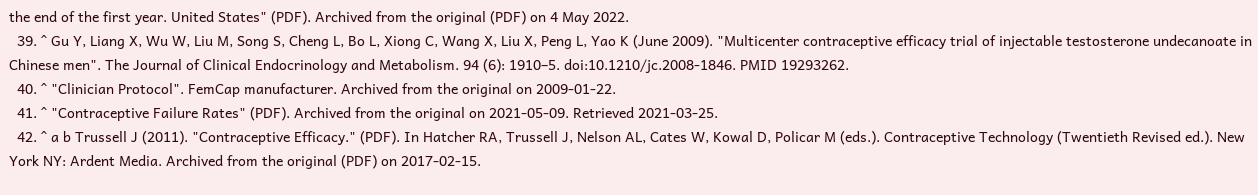the end of the first year. United States" (PDF). Archived from the original (PDF) on 4 May 2022.
  39. ^ Gu Y, Liang X, Wu W, Liu M, Song S, Cheng L, Bo L, Xiong C, Wang X, Liu X, Peng L, Yao K (June 2009). "Multicenter contraceptive efficacy trial of injectable testosterone undecanoate in Chinese men". The Journal of Clinical Endocrinology and Metabolism. 94 (6): 1910–5. doi:10.1210/jc.2008-1846. PMID 19293262.
  40. ^ "Clinician Protocol". FemCap manufacturer. Archived from the original on 2009-01-22.
  41. ^ "Contraceptive Failure Rates" (PDF). Archived from the original on 2021-05-09. Retrieved 2021-03-25.
  42. ^ a b Trussell J (2011). "Contraceptive Efficacy." (PDF). In Hatcher RA, Trussell J, Nelson AL, Cates W, Kowal D, Policar M (eds.). Contraceptive Technology (Twentieth Revised ed.). New York NY: Ardent Media. Archived from the original (PDF) on 2017-02-15.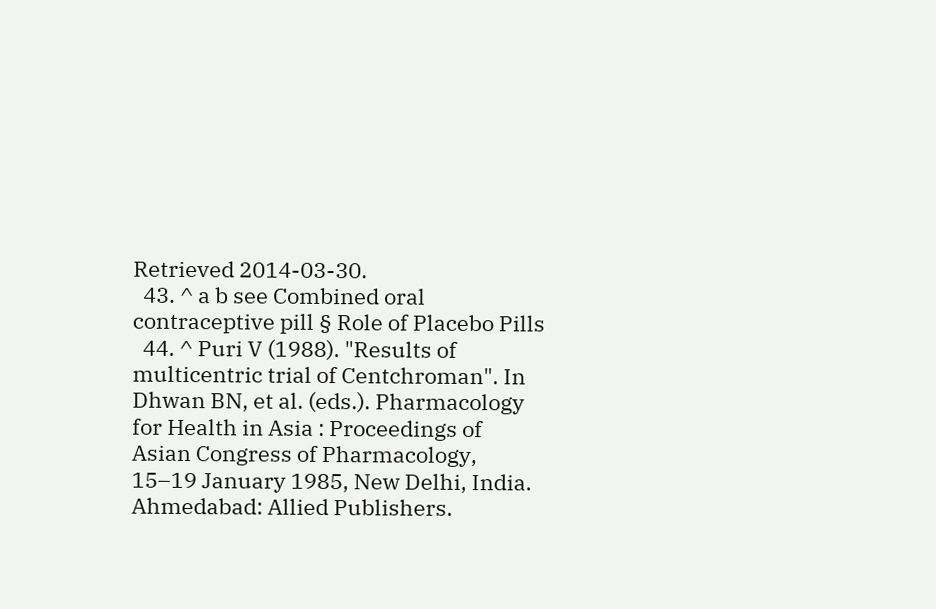Retrieved 2014-03-30.
  43. ^ a b see Combined oral contraceptive pill § Role of Placebo Pills
  44. ^ Puri V (1988). "Results of multicentric trial of Centchroman". In Dhwan BN, et al. (eds.). Pharmacology for Health in Asia : Proceedings of Asian Congress of Pharmacology, 15–19 January 1985, New Delhi, India. Ahmedabad: Allied Publishers.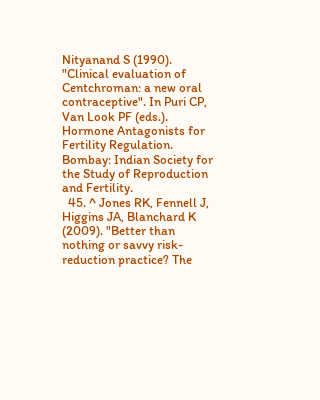Nityanand S (1990). "Clinical evaluation of Centchroman: a new oral contraceptive". In Puri CP, Van Look PF (eds.). Hormone Antagonists for Fertility Regulation. Bombay: Indian Society for the Study of Reproduction and Fertility.
  45. ^ Jones RK, Fennell J, Higgins JA, Blanchard K (2009). "Better than nothing or savvy risk-reduction practice? The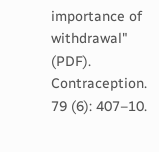importance of withdrawal" (PDF). Contraception. 79 (6): 407–10.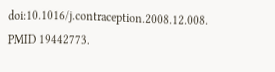doi:10.1016/j.contraception.2008.12.008. PMID 19442773.